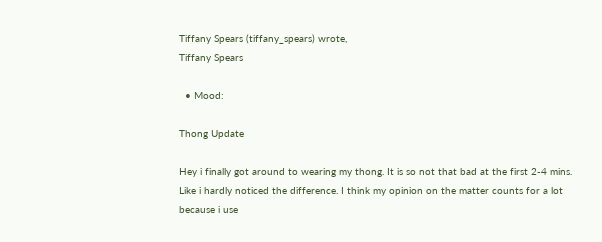Tiffany Spears (tiffany_spears) wrote,
Tiffany Spears

  • Mood:

Thong Update

Hey i finally got around to wearing my thong. It is so not that bad at the first 2-4 mins. Like i hardly noticed the difference. I think my opinion on the matter counts for a lot because i use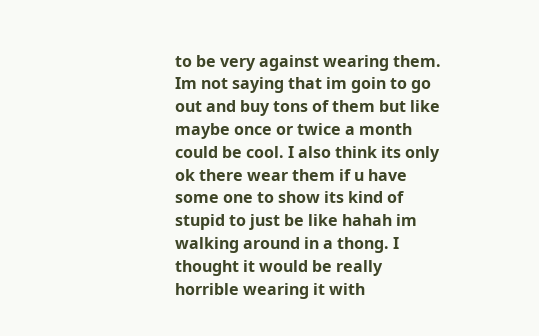to be very against wearing them. Im not saying that im goin to go out and buy tons of them but like maybe once or twice a month could be cool. I also think its only ok there wear them if u have some one to show its kind of stupid to just be like hahah im walking around in a thong. I thought it would be really horrible wearing it with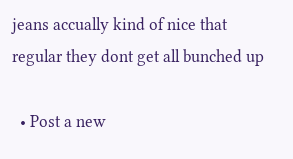jeans accually kind of nice that regular they dont get all bunched up

  • Post a new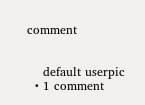comment


    default userpic
  • 1 comment